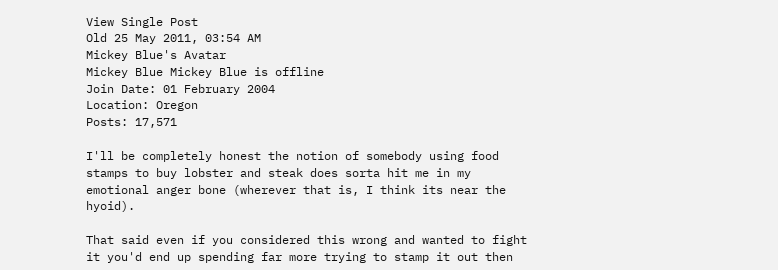View Single Post
Old 25 May 2011, 03:54 AM
Mickey Blue's Avatar
Mickey Blue Mickey Blue is offline
Join Date: 01 February 2004
Location: Oregon
Posts: 17,571

I'll be completely honest the notion of somebody using food stamps to buy lobster and steak does sorta hit me in my emotional anger bone (wherever that is, I think its near the hyoid).

That said even if you considered this wrong and wanted to fight it you'd end up spending far more trying to stamp it out then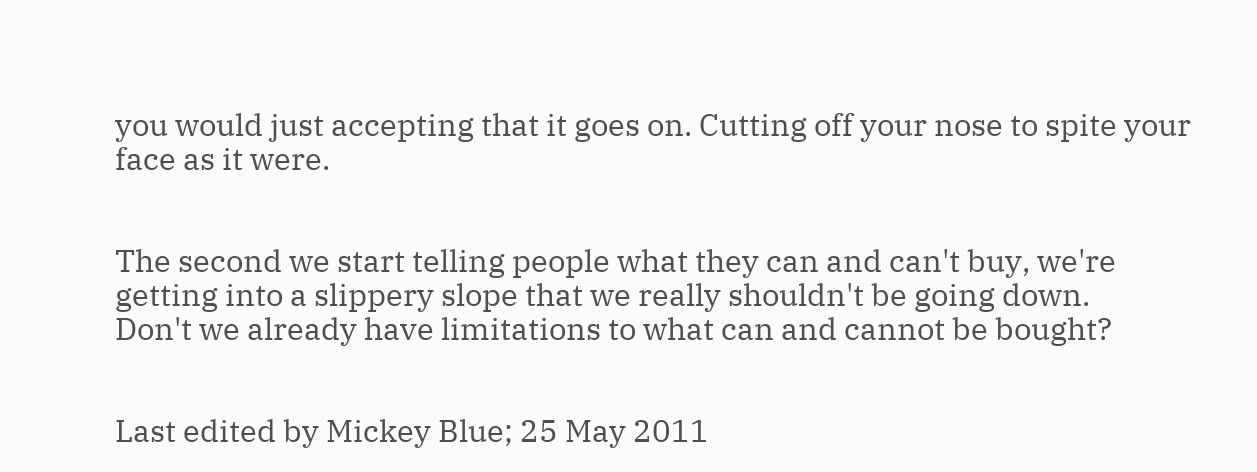you would just accepting that it goes on. Cutting off your nose to spite your face as it were.


The second we start telling people what they can and can't buy, we're getting into a slippery slope that we really shouldn't be going down.
Don't we already have limitations to what can and cannot be bought?


Last edited by Mickey Blue; 25 May 2011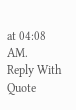at 04:08 AM.
Reply With Quote